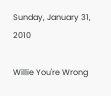Sunday, January 31, 2010

Willie You're Wrong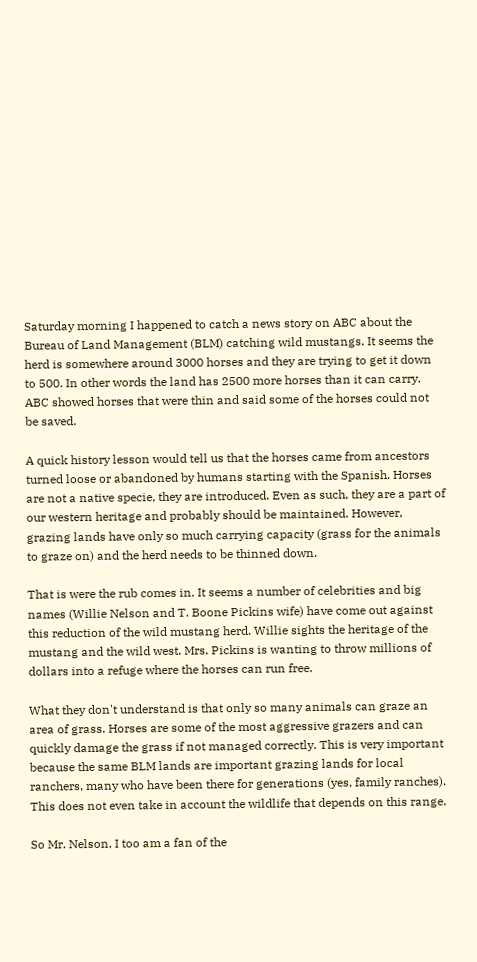Saturday morning I happened to catch a news story on ABC about the Bureau of Land Management (BLM) catching wild mustangs. It seems the herd is somewhere around 3000 horses and they are trying to get it down to 500. In other words the land has 2500 more horses than it can carry. ABC showed horses that were thin and said some of the horses could not be saved.

A quick history lesson would tell us that the horses came from ancestors turned loose or abandoned by humans starting with the Spanish. Horses are not a native specie, they are introduced. Even as such, they are a part of our western heritage and probably should be maintained. However, grazing lands have only so much carrying capacity (grass for the animals to graze on) and the herd needs to be thinned down.

That is were the rub comes in. It seems a number of celebrities and big names (Willie Nelson and T. Boone Pickins wife) have come out against this reduction of the wild mustang herd. Willie sights the heritage of the mustang and the wild west. Mrs. Pickins is wanting to throw millions of dollars into a refuge where the horses can run free.

What they don't understand is that only so many animals can graze an area of grass. Horses are some of the most aggressive grazers and can quickly damage the grass if not managed correctly. This is very important because the same BLM lands are important grazing lands for local ranchers, many who have been there for generations (yes, family ranches). This does not even take in account the wildlife that depends on this range.

So Mr. Nelson, I too am a fan of the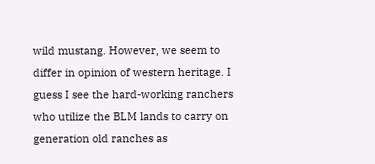wild mustang. However, we seem to differ in opinion of western heritage. I guess I see the hard-working ranchers who utilize the BLM lands to carry on generation old ranches as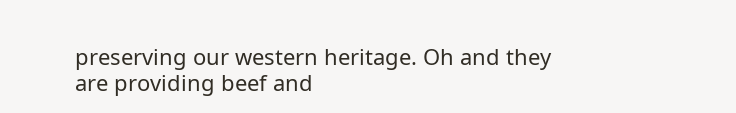preserving our western heritage. Oh and they are providing beef and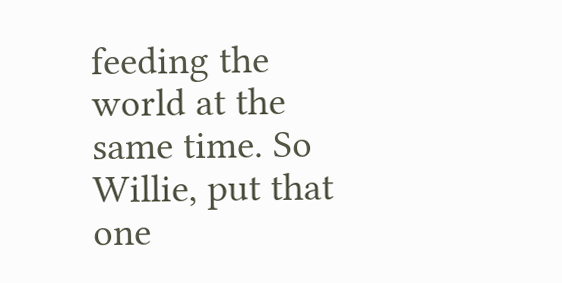feeding the world at the same time. So Willie, put that one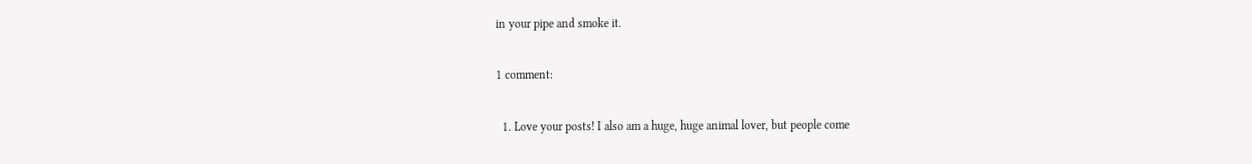in your pipe and smoke it.

1 comment:

  1. Love your posts! I also am a huge, huge animal lover, but people come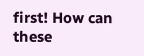first! How can these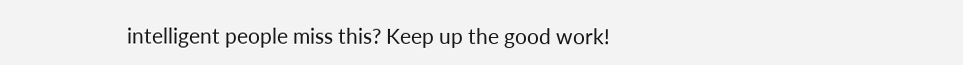intelligent people miss this? Keep up the good work!